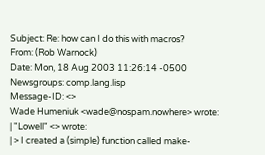Subject: Re: how can I do this with macros?
From: (Rob Warnock)
Date: Mon, 18 Aug 2003 11:26:14 -0500
Newsgroups: comp.lang.lisp
Message-ID: <>
Wade Humeniuk <wade@nospam.nowhere> wrote:
| "Lowell" <> wrote:
| > I created a (simple) function called make-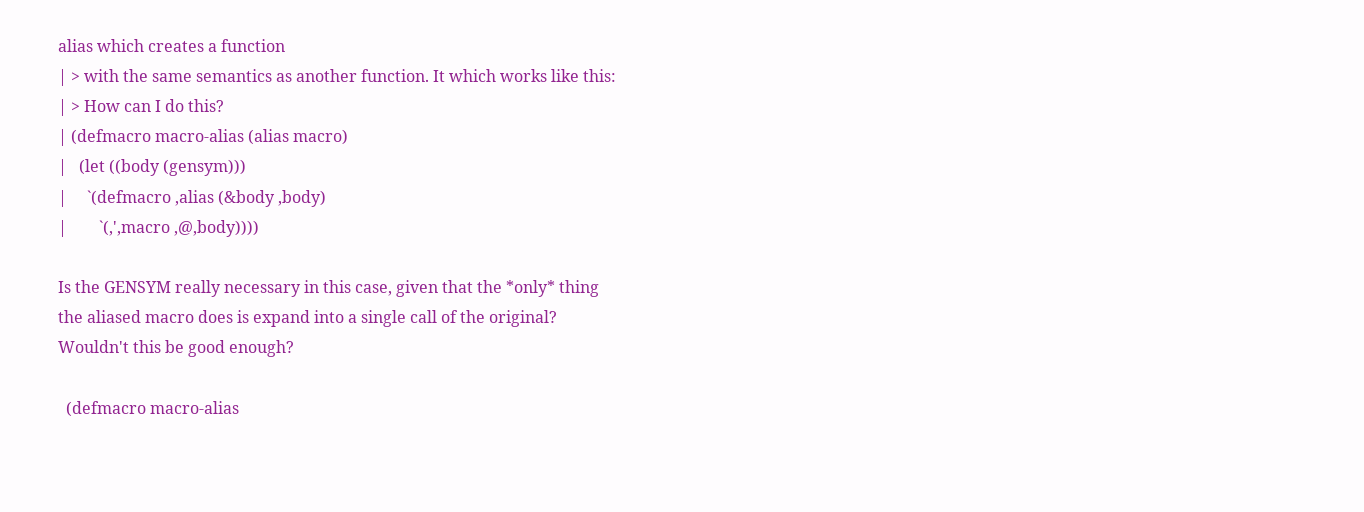alias which creates a function
| > with the same semantics as another function. It which works like this:
| > How can I do this?
| (defmacro macro-alias (alias macro)
|   (let ((body (gensym)))
|     `(defmacro ,alias (&body ,body)
|        `(,',macro ,@,body))))

Is the GENSYM really necessary in this case, given that the *only* thing
the aliased macro does is expand into a single call of the original?
Wouldn't this be good enough?

  (defmacro macro-alias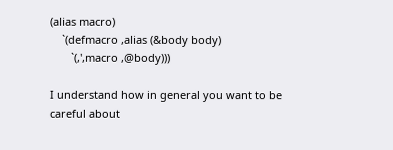(alias macro)
    `(defmacro ,alias (&body body)
       `(,',macro ,@body)))

I understand how in general you want to be careful about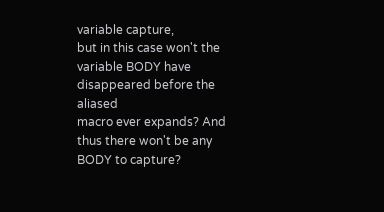variable capture,
but in this case won't the variable BODY have disappeared before the aliased
macro ever expands? And thus there won't be any BODY to capture?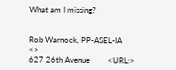What am I missing?


Rob Warnock, PP-ASEL-IA     <>
627 26th Avenue         <URL:>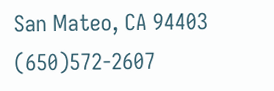San Mateo, CA 94403     (650)572-2607